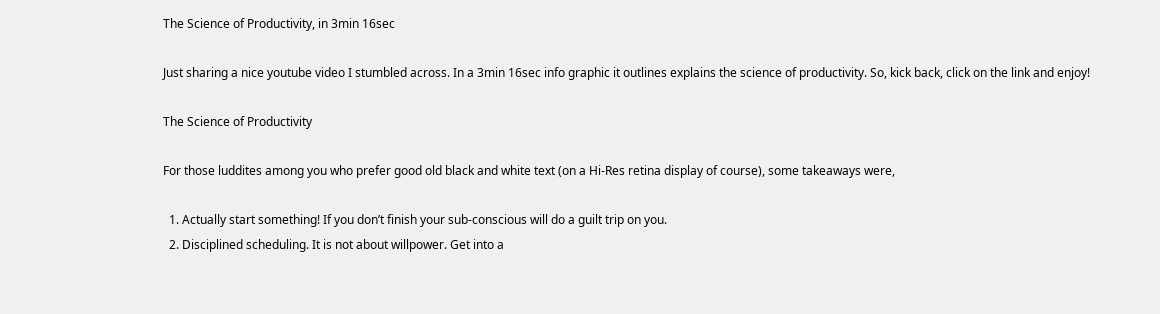The Science of Productivity, in 3min 16sec

Just sharing a nice youtube video I stumbled across. In a 3min 16sec info graphic it outlines explains the science of productivity. So, kick back, click on the link and enjoy!

The Science of Productivity

For those luddites among you who prefer good old black and white text (on a Hi-Res retina display of course), some takeaways were,

  1. Actually start something! If you don’t finish your sub-conscious will do a guilt trip on you.
  2. Disciplined scheduling. It is not about willpower. Get into a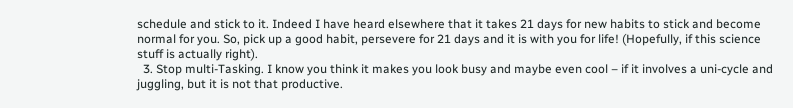schedule and stick to it. Indeed I have heard elsewhere that it takes 21 days for new habits to stick and become normal for you. So, pick up a good habit, persevere for 21 days and it is with you for life! (Hopefully, if this science stuff is actually right).
  3. Stop multi-Tasking. I know you think it makes you look busy and maybe even cool – if it involves a uni-cycle and juggling, but it is not that productive.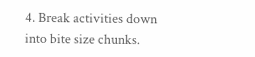4. Break activities down into bite size chunks.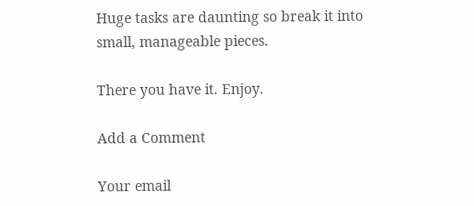Huge tasks are daunting so break it into small, manageable pieces.

There you have it. Enjoy.

Add a Comment

Your email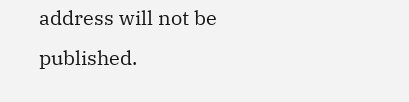address will not be published.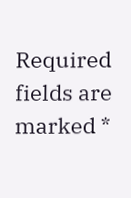Required fields are marked *